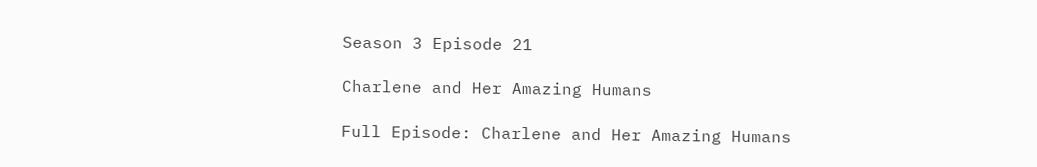Season 3 Episode 21

Charlene and Her Amazing Humans

Full Episode: Charlene and Her Amazing Humans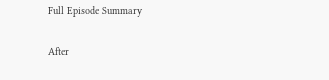Full Episode Summary

After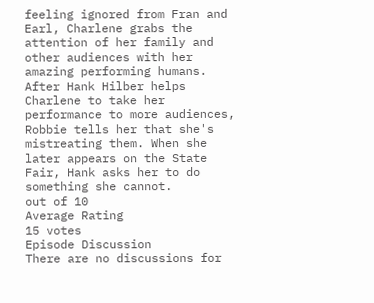feeling ignored from Fran and Earl, Charlene grabs the attention of her family and other audiences with her amazing performing humans. After Hank Hilber helps Charlene to take her performance to more audiences, Robbie tells her that she's mistreating them. When she later appears on the State Fair, Hank asks her to do something she cannot.
out of 10
Average Rating
15 votes
Episode Discussion
There are no discussions for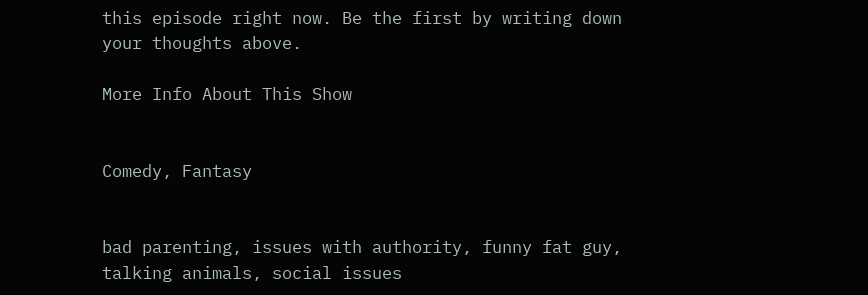this episode right now. Be the first by writing down your thoughts above.

More Info About This Show


Comedy, Fantasy


bad parenting, issues with authority, funny fat guy, talking animals, social issues